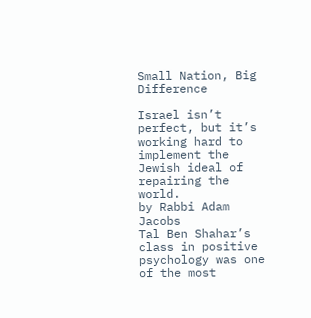Small Nation, Big Difference

Israel isn’t perfect, but it’s working hard to implement the Jewish ideal of repairing the world.
by Rabbi Adam Jacobs
Tal Ben Shahar’s class in positive psychology was one of the most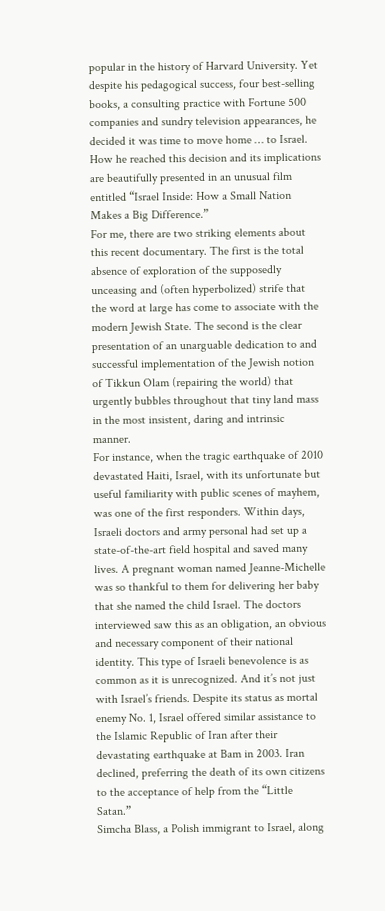popular in the history of Harvard University. Yet despite his pedagogical success, four best-selling books, a consulting practice with Fortune 500 companies and sundry television appearances, he decided it was time to move home … to Israel. How he reached this decision and its implications are beautifully presented in an unusual film entitled “Israel Inside: How a Small Nation Makes a Big Difference.”
For me, there are two striking elements about this recent documentary. The first is the total absence of exploration of the supposedly unceasing and (often hyperbolized) strife that the word at large has come to associate with the modern Jewish State. The second is the clear presentation of an unarguable dedication to and successful implementation of the Jewish notion of Tikkun Olam (repairing the world) that urgently bubbles throughout that tiny land mass in the most insistent, daring and intrinsic manner.
For instance, when the tragic earthquake of 2010 devastated Haiti, Israel, with its unfortunate but useful familiarity with public scenes of mayhem, was one of the first responders. Within days, Israeli doctors and army personal had set up a state-of-the-art field hospital and saved many lives. A pregnant woman named Jeanne-Michelle was so thankful to them for delivering her baby that she named the child Israel. The doctors interviewed saw this as an obligation, an obvious and necessary component of their national identity. This type of Israeli benevolence is as common as it is unrecognized. And it’s not just with Israel’s friends. Despite its status as mortal enemy No. 1, Israel offered similar assistance to the Islamic Republic of Iran after their devastating earthquake at Bam in 2003. Iran declined, preferring the death of its own citizens to the acceptance of help from the “Little Satan.”
Simcha Blass, a Polish immigrant to Israel, along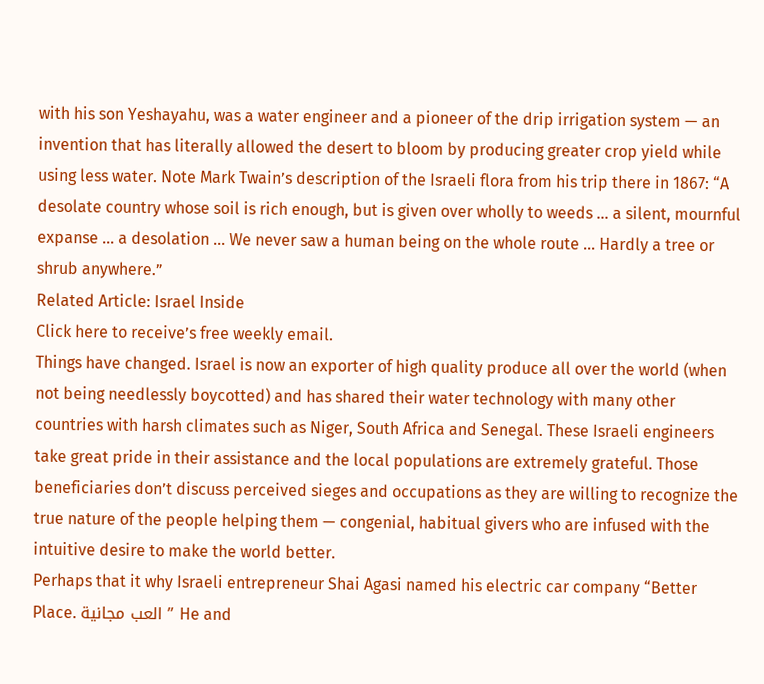with his son Yeshayahu, was a water engineer and a pioneer of the drip irrigation system — an invention that has literally allowed the desert to bloom by producing greater crop yield while using less water. Note Mark Twain’s description of the Israeli flora from his trip there in 1867: “A desolate country whose soil is rich enough, but is given over wholly to weeds … a silent, mournful expanse … a desolation … We never saw a human being on the whole route … Hardly a tree or shrub anywhere.”
Related Article: Israel Inside
Click here to receive’s free weekly email.
Things have changed. Israel is now an exporter of high quality produce all over the world (when not being needlessly boycotted) and has shared their water technology with many other countries with harsh climates such as Niger, South Africa and Senegal. These Israeli engineers take great pride in their assistance and the local populations are extremely grateful. Those beneficiaries don’t discuss perceived sieges and occupations as they are willing to recognize the true nature of the people helping them — congenial, habitual givers who are infused with the intuitive desire to make the world better.
Perhaps that it why Israeli entrepreneur Shai Agasi named his electric car company “Better Place. العب مجانية ” He and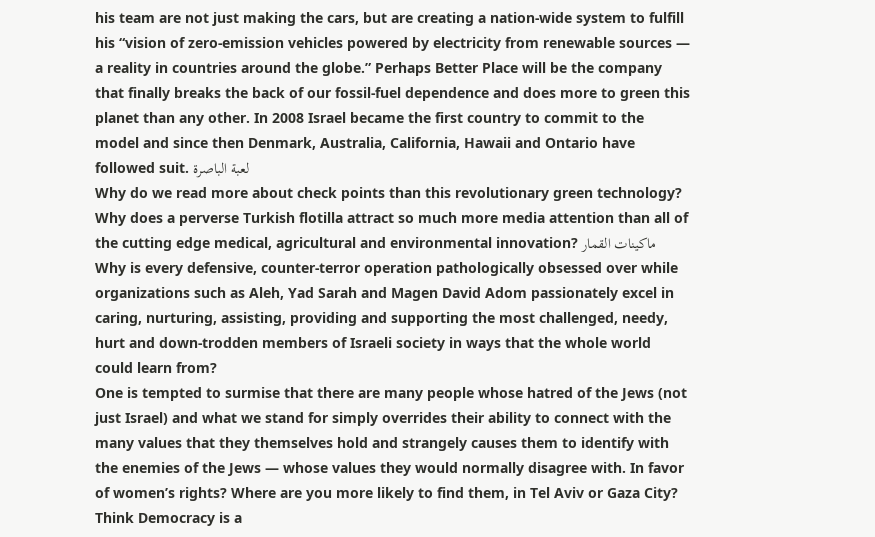his team are not just making the cars, but are creating a nation-wide system to fulfill his “vision of zero-emission vehicles powered by electricity from renewable sources — a reality in countries around the globe.” Perhaps Better Place will be the company that finally breaks the back of our fossil-fuel dependence and does more to green this planet than any other. In 2008 Israel became the first country to commit to the model and since then Denmark, Australia, California, Hawaii and Ontario have followed suit. لعبة الباصرة
Why do we read more about check points than this revolutionary green technology? Why does a perverse Turkish flotilla attract so much more media attention than all of the cutting edge medical, agricultural and environmental innovation? ماكينات القمار Why is every defensive, counter-terror operation pathologically obsessed over while organizations such as Aleh, Yad Sarah and Magen David Adom passionately excel in caring, nurturing, assisting, providing and supporting the most challenged, needy, hurt and down-trodden members of Israeli society in ways that the whole world could learn from?
One is tempted to surmise that there are many people whose hatred of the Jews (not just Israel) and what we stand for simply overrides their ability to connect with the many values that they themselves hold and strangely causes them to identify with the enemies of the Jews — whose values they would normally disagree with. In favor of women’s rights? Where are you more likely to find them, in Tel Aviv or Gaza City? Think Democracy is a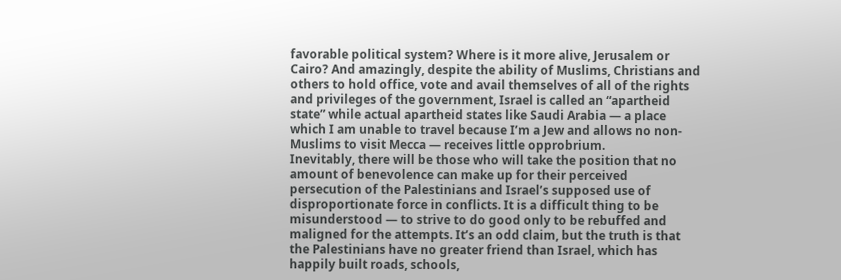favorable political system? Where is it more alive, Jerusalem or Cairo? And amazingly, despite the ability of Muslims, Christians and others to hold office, vote and avail themselves of all of the rights and privileges of the government, Israel is called an “apartheid state” while actual apartheid states like Saudi Arabia — a place which I am unable to travel because I’m a Jew and allows no non-Muslims to visit Mecca — receives little opprobrium.
Inevitably, there will be those who will take the position that no amount of benevolence can make up for their perceived persecution of the Palestinians and Israel’s supposed use of disproportionate force in conflicts. It is a difficult thing to be misunderstood — to strive to do good only to be rebuffed and maligned for the attempts. It’s an odd claim, but the truth is that the Palestinians have no greater friend than Israel, which has happily built roads, schools,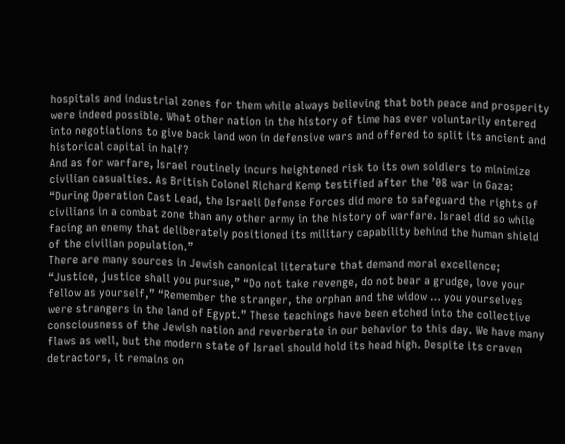hospitals and industrial zones for them while always believing that both peace and prosperity were indeed possible. What other nation in the history of time has ever voluntarily entered into negotiations to give back land won in defensive wars and offered to split its ancient and historical capital in half?
And as for warfare, Israel routinely incurs heightened risk to its own soldiers to minimize civilian casualties. As British Colonel Richard Kemp testified after the ’08 war in Gaza: “During Operation Cast Lead, the Israeli Defense Forces did more to safeguard the rights of civilians in a combat zone than any other army in the history of warfare. Israel did so while facing an enemy that deliberately positioned its military capability behind the human shield of the civilian population.”
There are many sources in Jewish canonical literature that demand moral excellence; “Justice, justice shall you pursue,” “Do not take revenge, do not bear a grudge, love your fellow as yourself,” “Remember the stranger, the orphan and the widow … you yourselves were strangers in the land of Egypt.” These teachings have been etched into the collective consciousness of the Jewish nation and reverberate in our behavior to this day. We have many flaws as well, but the modern state of Israel should hold its head high. Despite its craven detractors, it remains on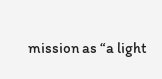mission as “a light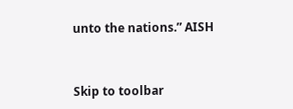unto the nations.” AISH


Skip to toolbar